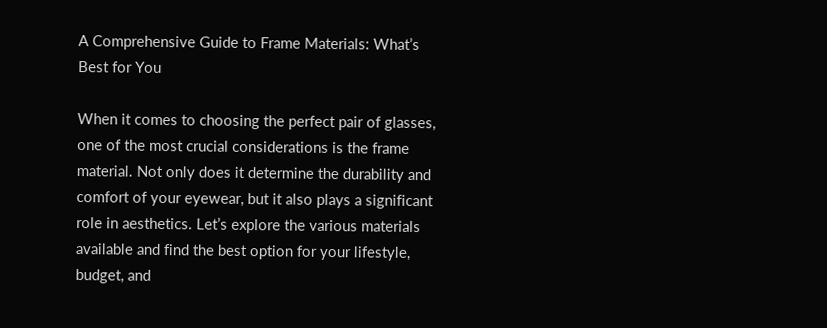A Comprehensive Guide to Frame Materials: What’s Best for You

When it comes to choosing the perfect pair of glasses, one of the most crucial considerations is the frame material. Not only does it determine the durability and comfort of your eyewear, but it also plays a significant role in aesthetics. Let’s explore the various materials available and find the best option for your lifestyle, budget, and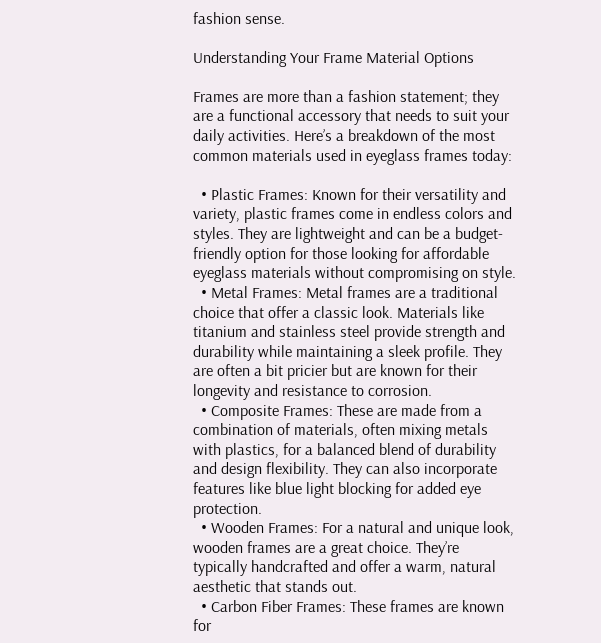fashion sense.

Understanding Your Frame Material Options

Frames are more than a fashion statement; they are a functional accessory that needs to suit your daily activities. Here’s a breakdown of the most common materials used in eyeglass frames today:

  • Plastic Frames: Known for their versatility and variety, plastic frames come in endless colors and styles. They are lightweight and can be a budget-friendly option for those looking for affordable eyeglass materials without compromising on style.
  • Metal Frames: Metal frames are a traditional choice that offer a classic look. Materials like titanium and stainless steel provide strength and durability while maintaining a sleek profile. They are often a bit pricier but are known for their longevity and resistance to corrosion.
  • Composite Frames: These are made from a combination of materials, often mixing metals with plastics, for a balanced blend of durability and design flexibility. They can also incorporate features like blue light blocking for added eye protection.
  • Wooden Frames: For a natural and unique look, wooden frames are a great choice. They’re typically handcrafted and offer a warm, natural aesthetic that stands out.
  • Carbon Fiber Frames: These frames are known for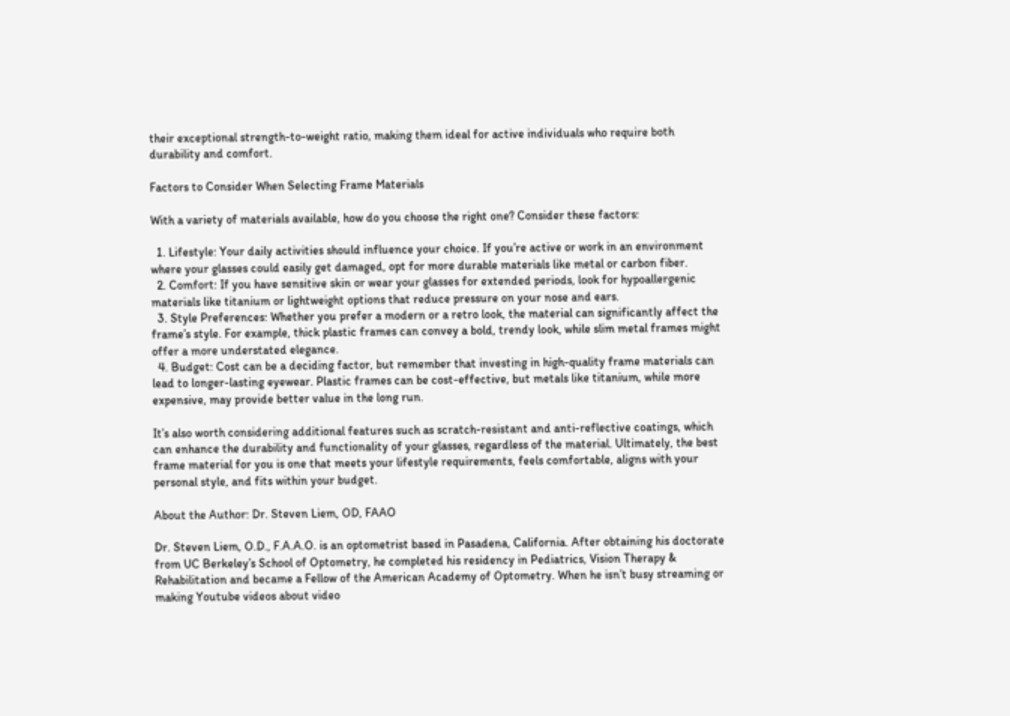their exceptional strength-to-weight ratio, making them ideal for active individuals who require both durability and comfort.

Factors to Consider When Selecting Frame Materials

With a variety of materials available, how do you choose the right one? Consider these factors:

  1. Lifestyle: Your daily activities should influence your choice. If you’re active or work in an environment where your glasses could easily get damaged, opt for more durable materials like metal or carbon fiber.
  2. Comfort: If you have sensitive skin or wear your glasses for extended periods, look for hypoallergenic materials like titanium or lightweight options that reduce pressure on your nose and ears.
  3. Style Preferences: Whether you prefer a modern or a retro look, the material can significantly affect the frame’s style. For example, thick plastic frames can convey a bold, trendy look, while slim metal frames might offer a more understated elegance.
  4. Budget: Cost can be a deciding factor, but remember that investing in high-quality frame materials can lead to longer-lasting eyewear. Plastic frames can be cost-effective, but metals like titanium, while more expensive, may provide better value in the long run.

It’s also worth considering additional features such as scratch-resistant and anti-reflective coatings, which can enhance the durability and functionality of your glasses, regardless of the material. Ultimately, the best frame material for you is one that meets your lifestyle requirements, feels comfortable, aligns with your personal style, and fits within your budget.

About the Author: Dr. Steven Liem, OD, FAAO

Dr. Steven Liem, O.D., F.A.A.O. is an optometrist based in Pasadena, California. After obtaining his doctorate from UC Berkeley’s School of Optometry, he completed his residency in Pediatrics, Vision Therapy & Rehabilitation and became a Fellow of the American Academy of Optometry. When he isn’t busy streaming or making Youtube videos about video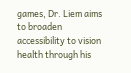games, Dr. Liem aims to broaden accessibility to vision health through his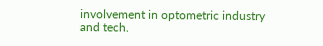involvement in optometric industry and tech.